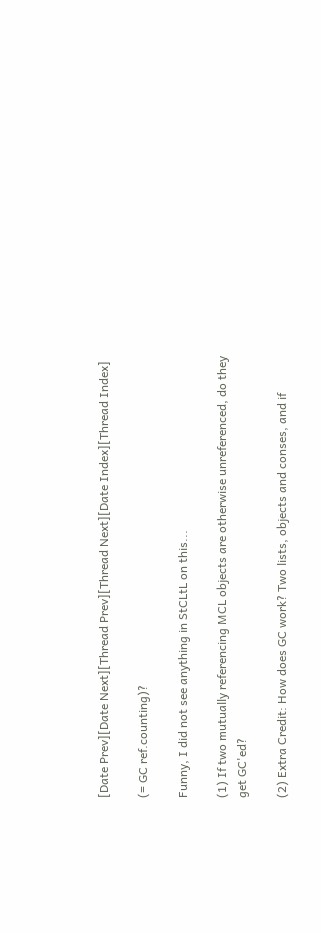[Date Prev][Date Next][Thread Prev][Thread Next][Date Index][Thread Index]

(= GC ref.counting)?

Funny, I did not see anything in StCLtL on this...

(1) If two mutually referencing MCL objects are otherwise unreferenced, do they
get GC'ed?

(2) Extra Credit: How does GC work? Two lists, objects and conses, and if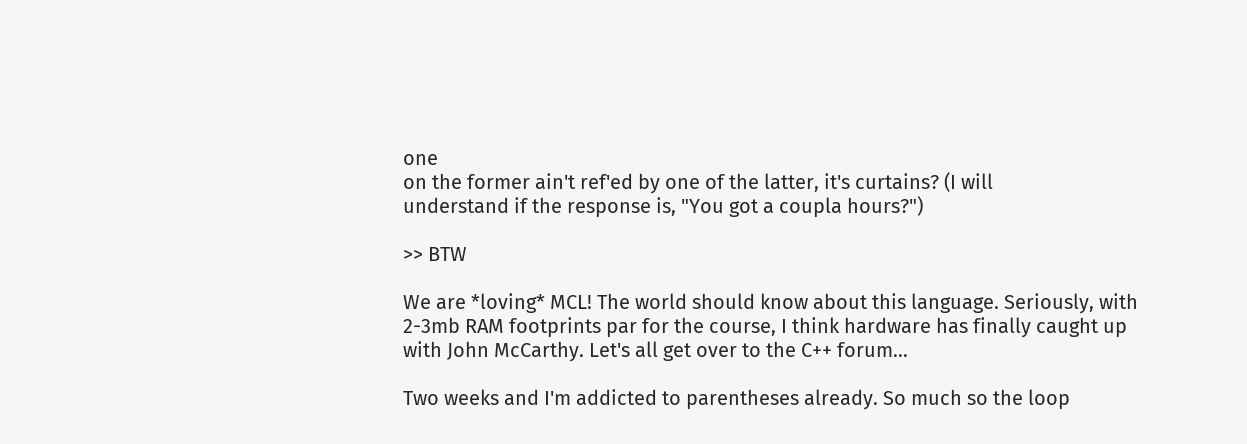one
on the former ain't ref'ed by one of the latter, it's curtains? (I will
understand if the response is, "You got a coupla hours?")

>> BTW

We are *loving* MCL! The world should know about this language. Seriously, with
2-3mb RAM footprints par for the course, I think hardware has finally caught up
with John McCarthy. Let's all get over to the C++ forum...

Two weeks and I'm addicted to parentheses already. So much so the loop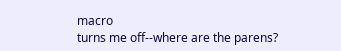macro
turns me off--where are the parens?